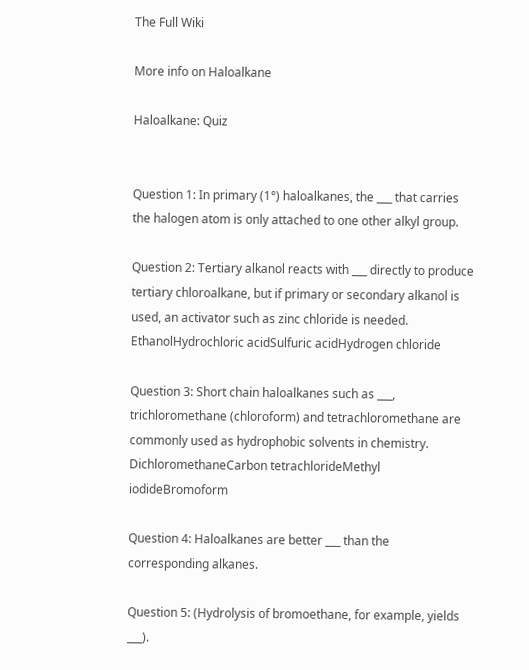The Full Wiki

More info on Haloalkane

Haloalkane: Quiz


Question 1: In primary (1°) haloalkanes, the ___ that carries the halogen atom is only attached to one other alkyl group.

Question 2: Tertiary alkanol reacts with ___ directly to produce tertiary chloroalkane, but if primary or secondary alkanol is used, an activator such as zinc chloride is needed.
EthanolHydrochloric acidSulfuric acidHydrogen chloride

Question 3: Short chain haloalkanes such as ___, trichloromethane (chloroform) and tetrachloromethane are commonly used as hydrophobic solvents in chemistry.
DichloromethaneCarbon tetrachlorideMethyl iodideBromoform

Question 4: Haloalkanes are better ___ than the corresponding alkanes.

Question 5: (Hydrolysis of bromoethane, for example, yields ___).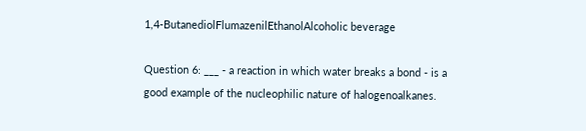1,4-ButanediolFlumazenilEthanolAlcoholic beverage

Question 6: ___ - a reaction in which water breaks a bond - is a good example of the nucleophilic nature of halogenoalkanes.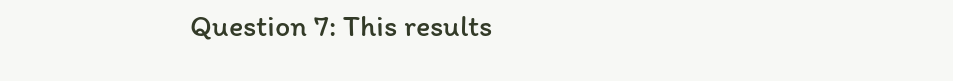Question 7: This results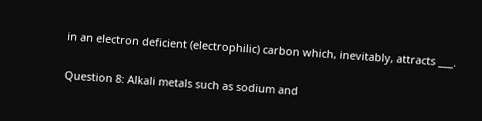in an electron deficient (electrophilic) carbon which, inevitably, attracts ___.

Question 8: Alkali metals such as sodium and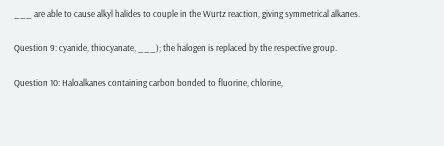___ are able to cause alkyl halides to couple in the Wurtz reaction, giving symmetrical alkanes.

Question 9: cyanide, thiocyanate, ___); the halogen is replaced by the respective group.

Question 10: Haloalkanes containing carbon bonded to fluorine, chlorine,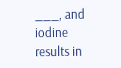___, and iodine results in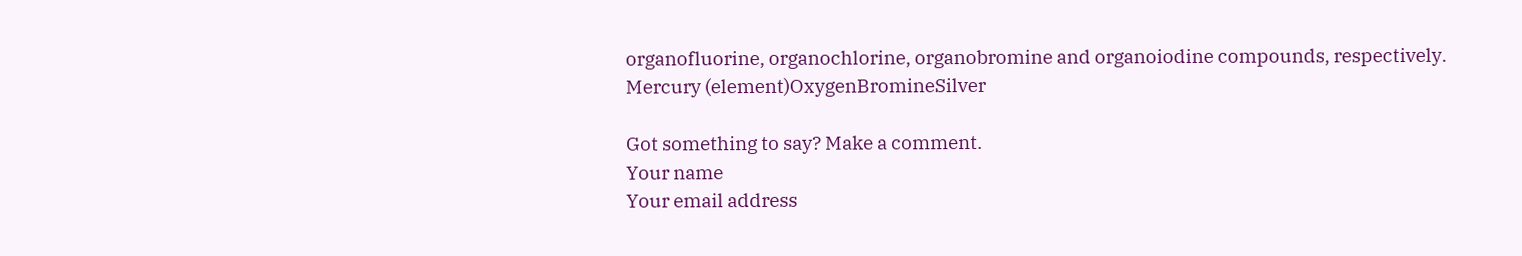organofluorine, organochlorine, organobromine and organoiodine compounds, respectively.
Mercury (element)OxygenBromineSilver

Got something to say? Make a comment.
Your name
Your email address